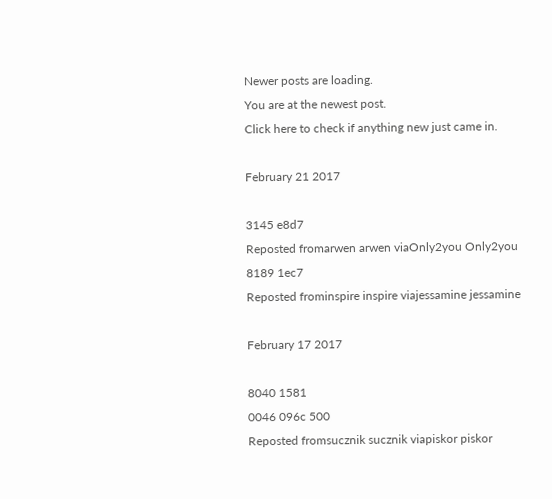Newer posts are loading.
You are at the newest post.
Click here to check if anything new just came in.

February 21 2017

3145 e8d7
Reposted fromarwen arwen viaOnly2you Only2you
8189 1ec7
Reposted frominspire inspire viajessamine jessamine

February 17 2017

8040 1581
0046 096c 500
Reposted fromsucznik sucznik viapiskor piskor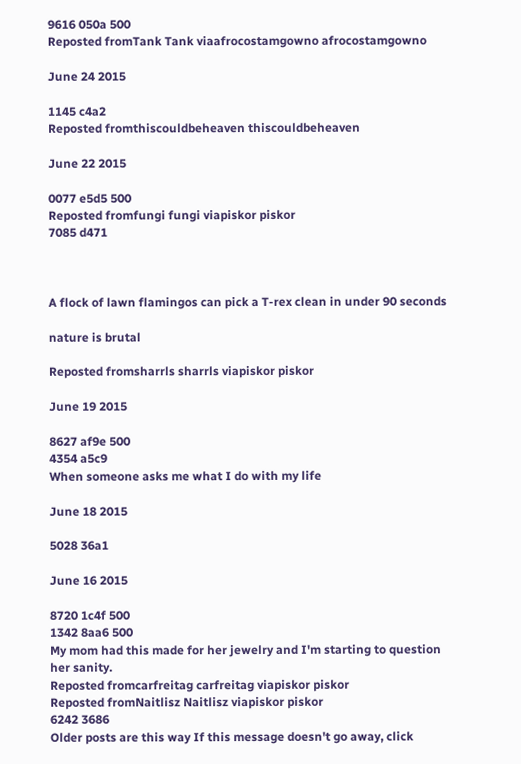9616 050a 500
Reposted fromTank Tank viaafrocostamgowno afrocostamgowno

June 24 2015

1145 c4a2
Reposted fromthiscouldbeheaven thiscouldbeheaven

June 22 2015

0077 e5d5 500
Reposted fromfungi fungi viapiskor piskor
7085 d471



A flock of lawn flamingos can pick a T-rex clean in under 90 seconds

nature is brutal

Reposted fromsharrls sharrls viapiskor piskor

June 19 2015

8627 af9e 500
4354 a5c9
When someone asks me what I do with my life

June 18 2015

5028 36a1

June 16 2015

8720 1c4f 500
1342 8aa6 500
My mom had this made for her jewelry and I'm starting to question her sanity.
Reposted fromcarfreitag carfreitag viapiskor piskor
Reposted fromNaitlisz Naitlisz viapiskor piskor
6242 3686
Older posts are this way If this message doesn't go away, click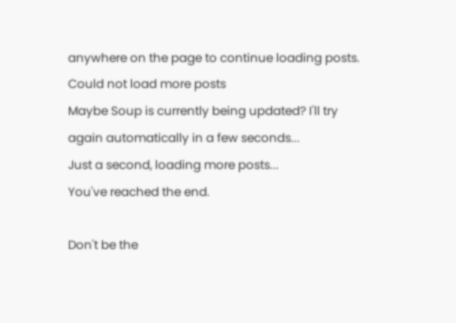anywhere on the page to continue loading posts.
Could not load more posts
Maybe Soup is currently being updated? I'll try again automatically in a few seconds...
Just a second, loading more posts...
You've reached the end.

Don't be the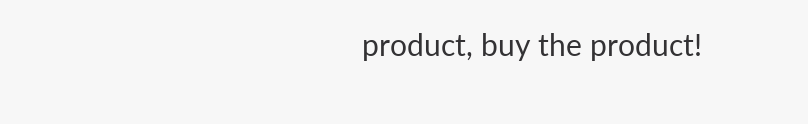product, buy the product!